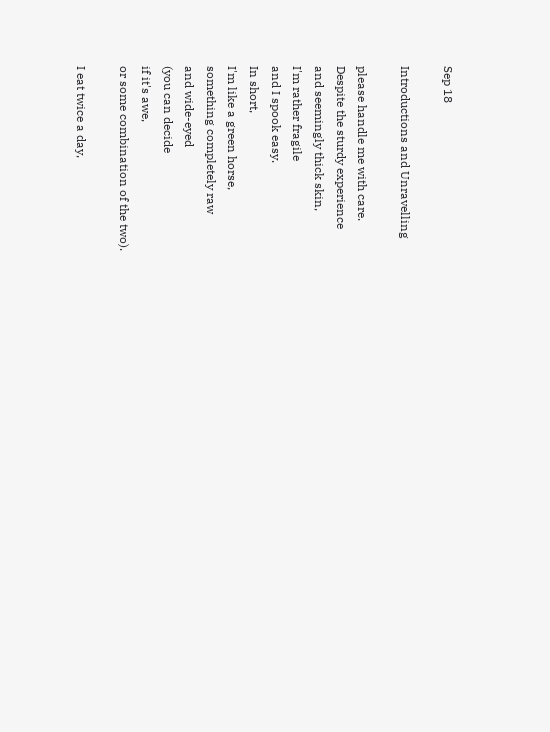Sep 18

Introductions and Unravelling

please handle me with care.
Despite the sturdy experience
and seemingly thick skin,
I'm rather fragile
and I spook easy.
In short,
I'm like a green horse,
something completely raw
and wide-eyed
(you can decide
if it's awe,
or some combination of the two).

I eat twice a day,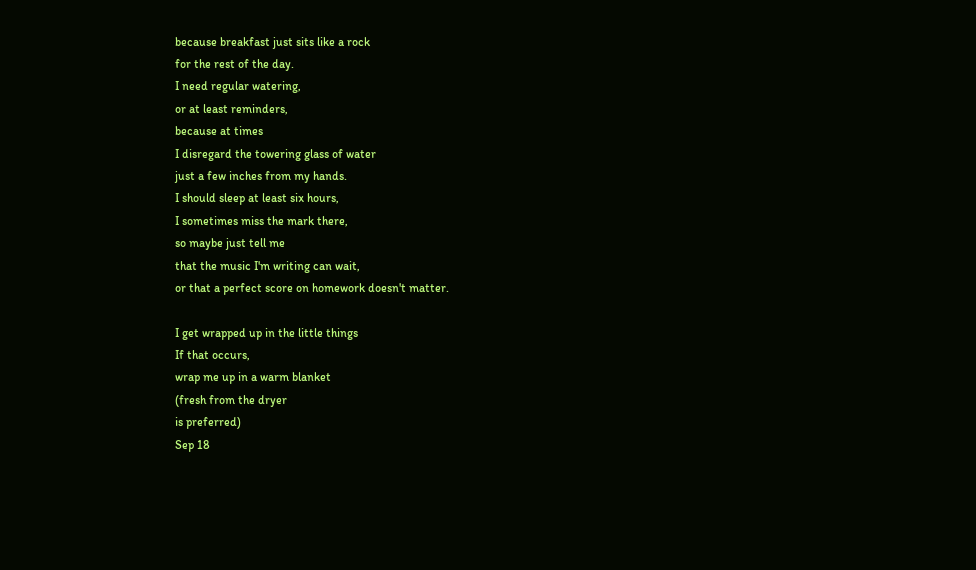because breakfast just sits like a rock
for the rest of the day.
I need regular watering,
or at least reminders,
because at times
I disregard the towering glass of water
just a few inches from my hands.
I should sleep at least six hours,
I sometimes miss the mark there,
so maybe just tell me
that the music I'm writing can wait,
or that a perfect score on homework doesn't matter.

I get wrapped up in the little things
If that occurs,
wrap me up in a warm blanket
(fresh from the dryer
is preferred)
Sep 18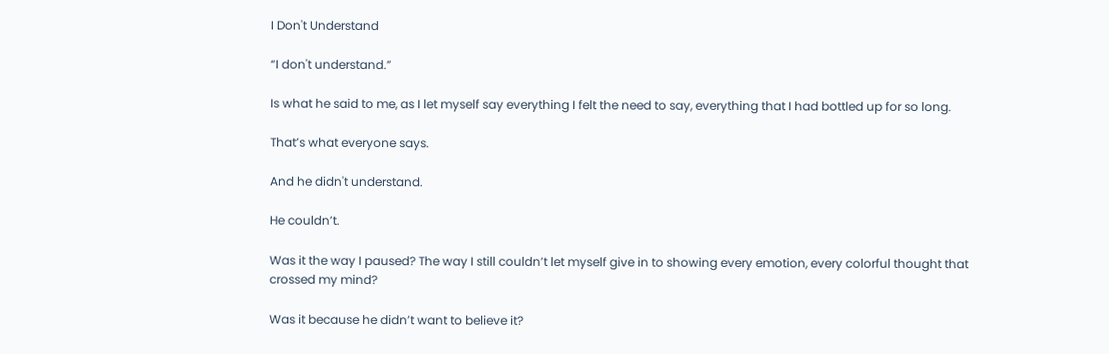I Don't Understand

“I don't understand.”

Is what he said to me, as I let myself say everything I felt the need to say, everything that I had bottled up for so long.

That’s what everyone says.

And he didn't understand.

He couldn’t.

Was it the way I paused? The way I still couldn’t let myself give in to showing every emotion, every colorful thought that crossed my mind?

Was it because he didn’t want to believe it?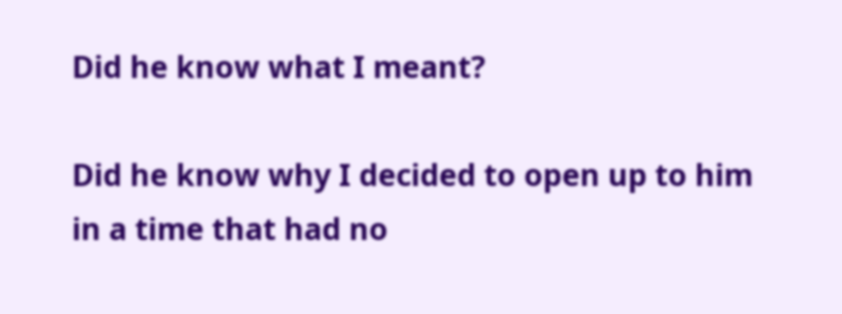Did he know what I meant?

Did he know why I decided to open up to him in a time that had no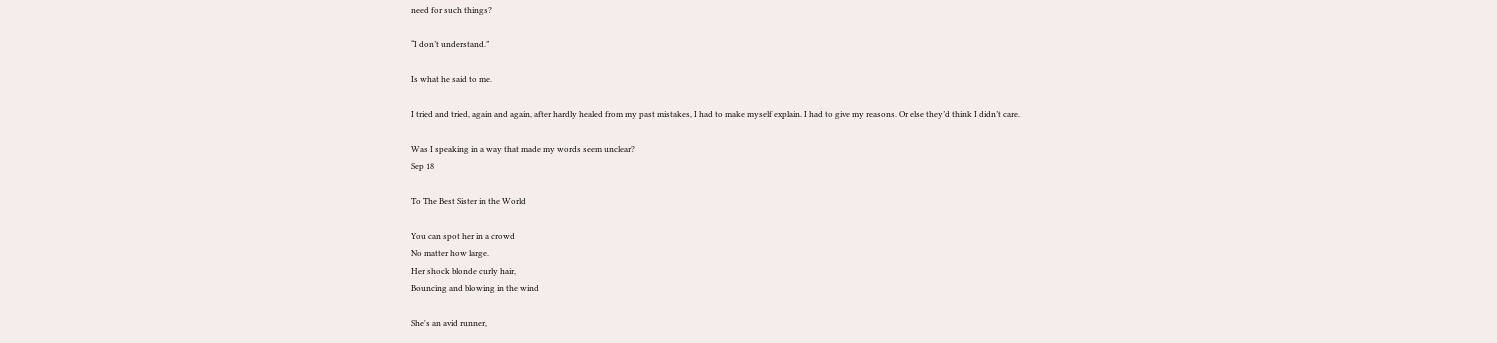need for such things?

“I don’t understand.”

Is what he said to me.

I tried and tried, again and again, after hardly healed from my past mistakes, I had to make myself explain. I had to give my reasons. Or else they’d think I didn’t care.

Was I speaking in a way that made my words seem unclear?
Sep 18

To The Best Sister in the World

You can spot her in a crowd
No matter how large.
Her shock blonde curly hair,
Bouncing and blowing in the wind

She's an avid runner,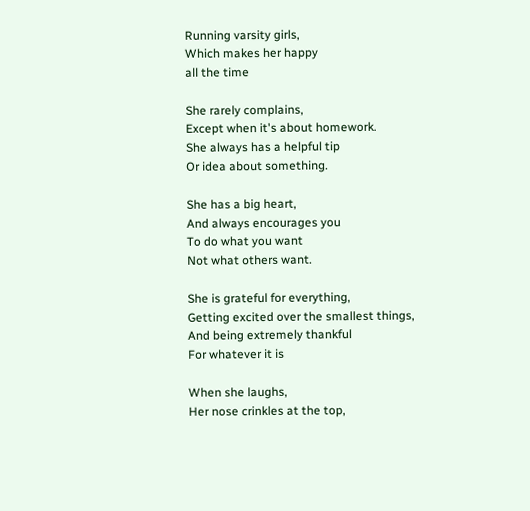Running varsity girls,
Which makes her happy
all the time

She rarely complains,
Except when it's about homework.
She always has a helpful tip
Or idea about something.

She has a big heart,
And always encourages you
To do what you want
Not what others want.

She is grateful for everything,
Getting excited over the smallest things,
And being extremely thankful
For whatever it is

When she laughs,
Her nose crinkles at the top,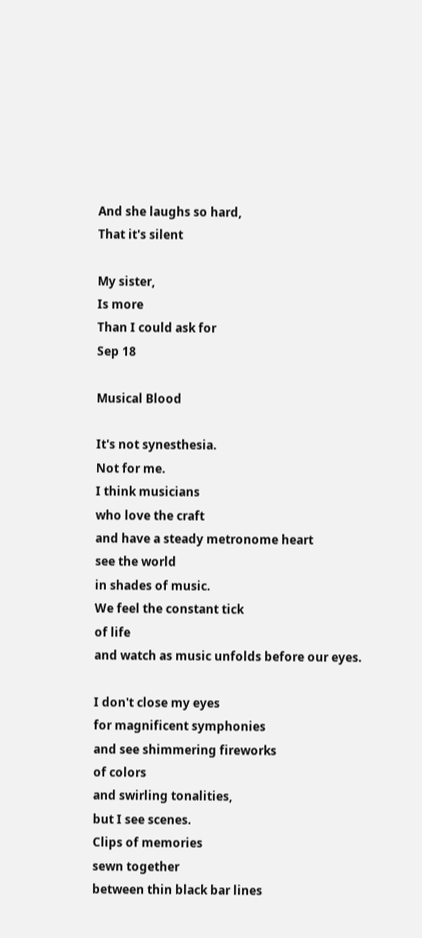And she laughs so hard,
That it's silent

My sister,
Is more
Than I could ask for
Sep 18

Musical Blood

It's not synesthesia.
Not for me.
I think musicians
who love the craft
and have a steady metronome heart
see the world
in shades of music.
We feel the constant tick
of life
and watch as music unfolds before our eyes.

I don't close my eyes
for magnificent symphonies
and see shimmering fireworks
of colors
and swirling tonalities,
but I see scenes.
Clips of memories
sewn together
between thin black bar lines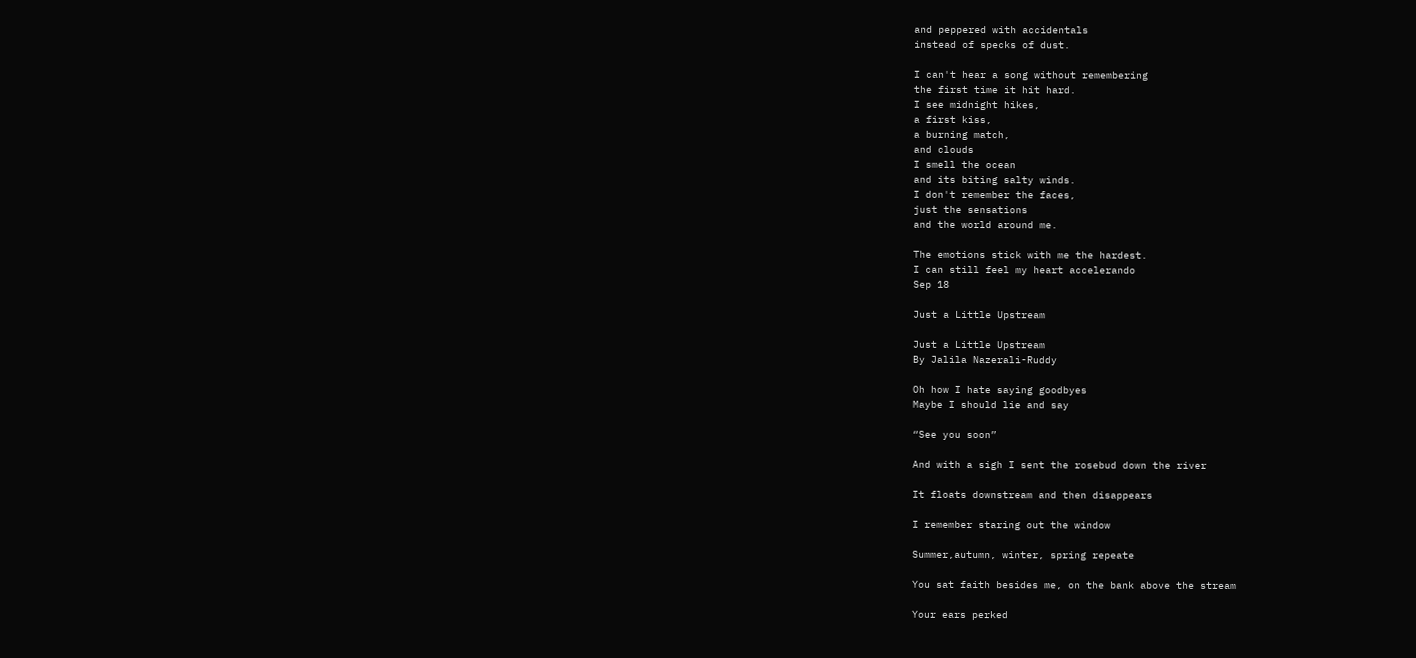and peppered with accidentals
instead of specks of dust.

I can't hear a song without remembering
the first time it hit hard.
I see midnight hikes,
a first kiss,
a burning match,
and clouds
I smell the ocean
and its biting salty winds.
I don't remember the faces,
just the sensations
and the world around me.

The emotions stick with me the hardest.
I can still feel my heart accelerando
Sep 18

Just a Little Upstream

Just a Little Upstream
By Jalila Nazerali-Ruddy

Oh how I hate saying goodbyes
Maybe I should lie and say

“See you soon”

And with a sigh I sent the rosebud down the river

It floats downstream and then disappears

I remember staring out the window

Summer,autumn, winter, spring repeate

You sat faith besides me, on the bank above the stream

Your ears perked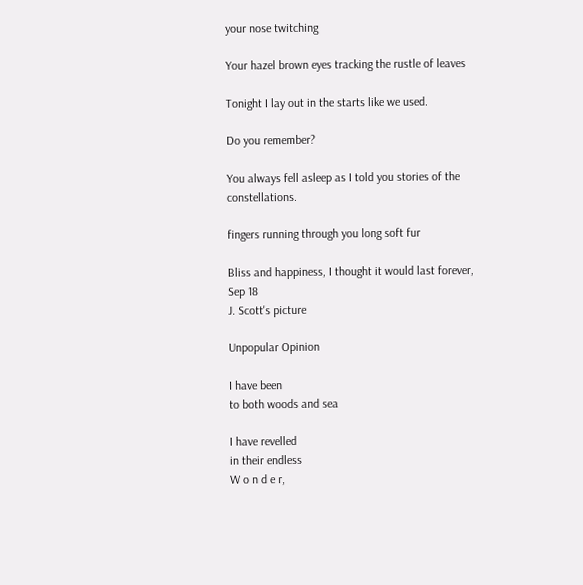your nose twitching

Your hazel brown eyes tracking the rustle of leaves

Tonight I lay out in the starts like we used.

Do you remember?

You always fell asleep as I told you stories of the constellations.

fingers running through you long soft fur

Bliss and happiness, I thought it would last forever,
Sep 18
J. Scott's picture

Unpopular Opinion

I have been
to both woods and sea

I have revelled
in their endless
W o n d e r,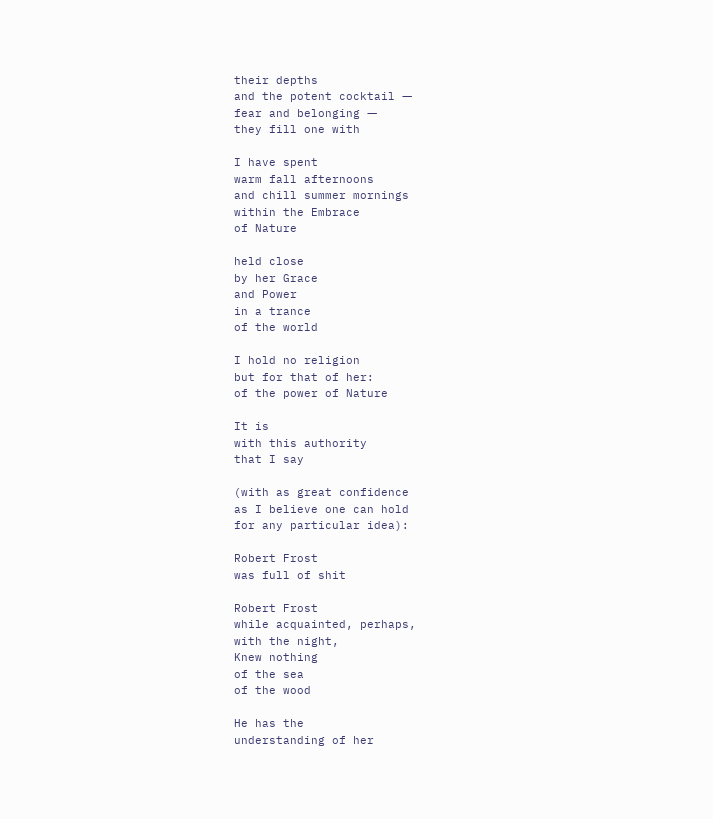their depths
and the potent cocktail ㅡ
fear and belonging ㅡ
they fill one with

I have spent
warm fall afternoons
and chill summer mornings
within the Embrace
of Nature

held close
by her Grace
and Power
in a trance
of the world

I hold no religion
but for that of her:
of the power of Nature

It is
with this authority
that I say

(with as great confidence
as I believe one can hold
for any particular idea):

Robert Frost
was full of shit

Robert Frost
while acquainted, perhaps,
with the night,
Knew nothing
of the sea
of the wood

He has the
understanding of her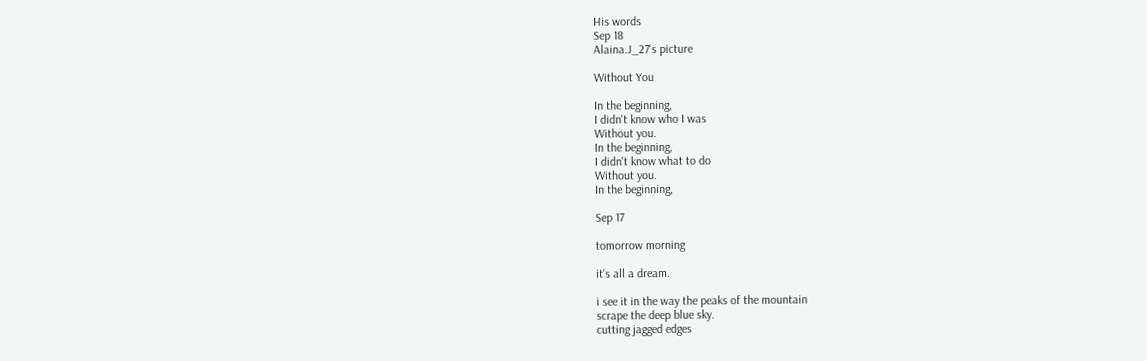His words
Sep 18
Alaina.J_27's picture

Without You

In the beginning,
I didn't know who I was
Without you.
In the beginning,
I didn't know what to do
Without you.
In the beginning,

Sep 17

tomorrow morning

it's all a dream.

i see it in the way the peaks of the mountain
scrape the deep blue sky.
cutting jagged edges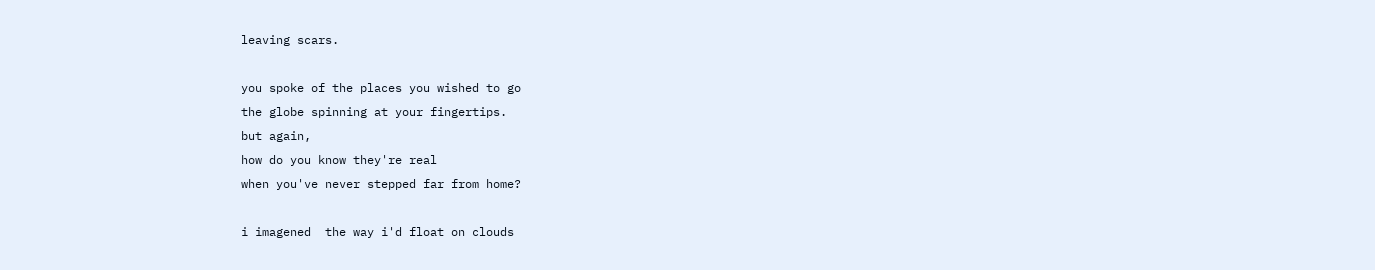leaving scars.

you spoke of the places you wished to go
the globe spinning at your fingertips.
but again,
how do you know they're real
when you've never stepped far from home?

i imagened  the way i'd float on clouds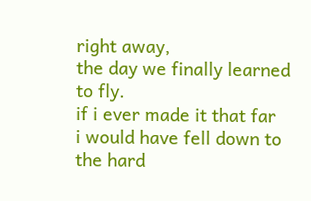right away,
the day we finally learned to fly.
if i ever made it that far
i would have fell down to the hard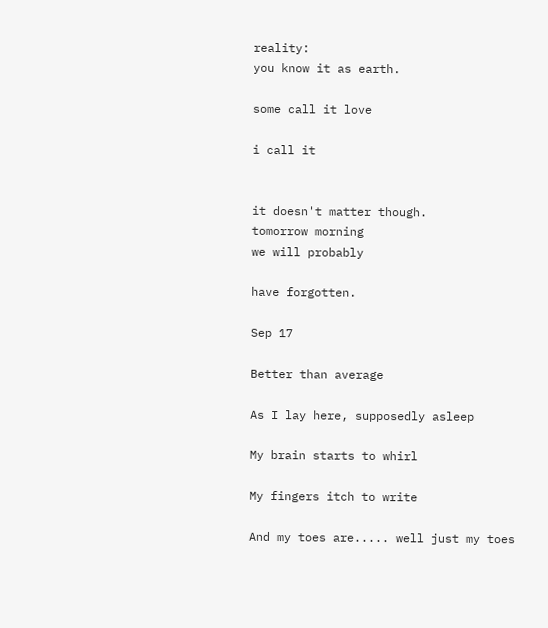reality:
you know it as earth.

some call it love

i call it


it doesn't matter though.
tomorrow morning
we will probably

have forgotten.

Sep 17

Better than average

As I lay here, supposedly asleep

My brain starts to whirl

My fingers itch to write

And my toes are..... well just my toes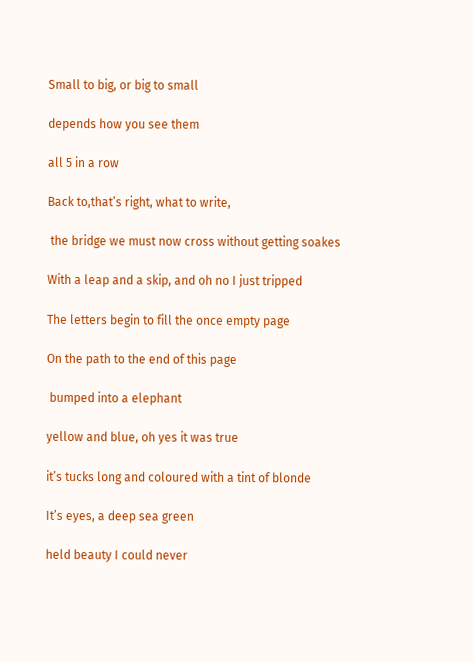Small to big, or big to small

depends how you see them

all 5 in a row

Back to,that’s right, what to write,

 the bridge we must now cross without getting soakes

With a leap and a skip, and oh no I just tripped

The letters begin to fill the once empty page

On the path to the end of this page

 bumped into a elephant

yellow and blue, oh yes it was true

it’s tucks long and coloured with a tint of blonde

It’s eyes, a deep sea green

held beauty I could never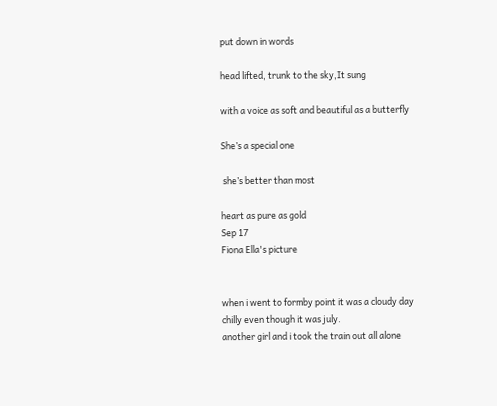put down in words

head lifted, trunk to the sky,It sung

with a voice as soft and beautiful as a butterfly

She’s a special one

 she’s better than most

heart as pure as gold
Sep 17
Fiona Ella's picture


when i went to formby point it was a cloudy day
chilly even though it was july.
another girl and i took the train out all alone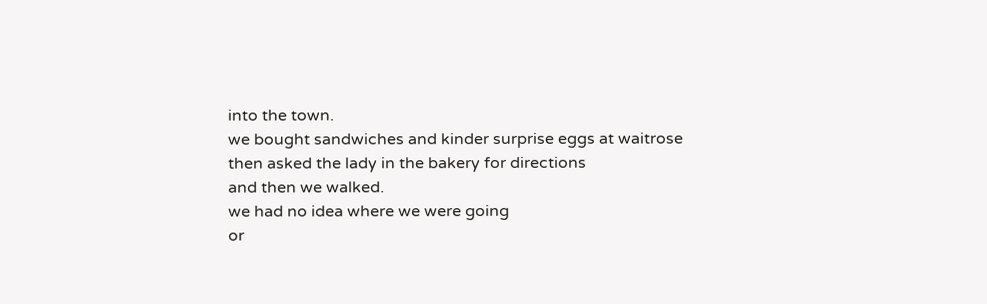into the town.
we bought sandwiches and kinder surprise eggs at waitrose
then asked the lady in the bakery for directions
and then we walked.
we had no idea where we were going
or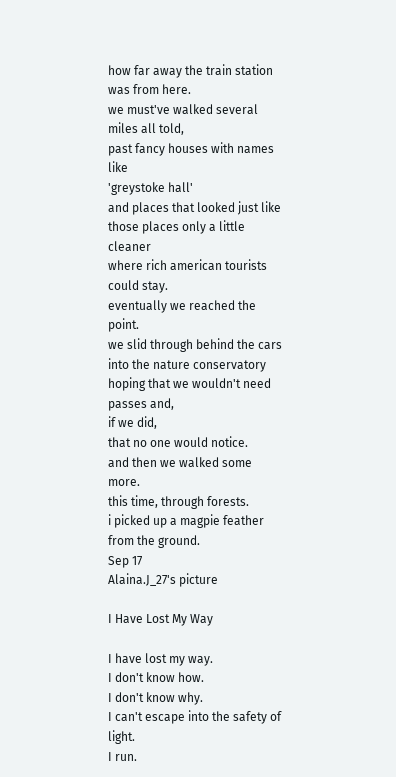how far away the train station was from here.
we must've walked several miles all told,
past fancy houses with names like
'greystoke hall'
and places that looked just like those places only a little cleaner
where rich american tourists could stay.
eventually we reached the point.
we slid through behind the cars into the nature conservatory
hoping that we wouldn't need passes and,
if we did,
that no one would notice.
and then we walked some more.
this time, through forests.
i picked up a magpie feather from the ground.
Sep 17
Alaina.J_27's picture

I Have Lost My Way

I have lost my way.
I don't know how.
I don't know why.
I can't escape into the safety of light.
I run.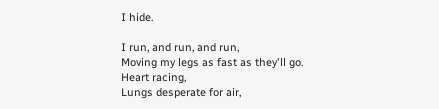I hide.

I run, and run, and run,
Moving my legs as fast as they'll go.
Heart racing,
Lungs desperate for air,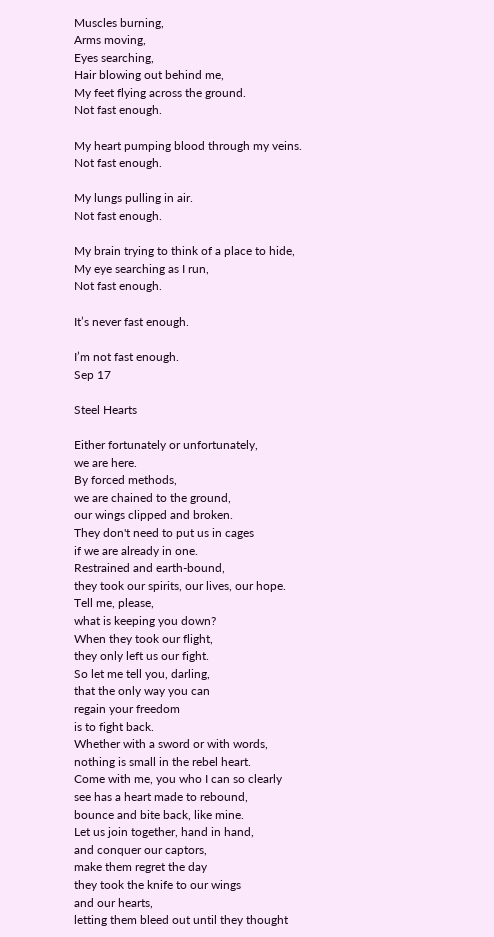Muscles burning,
Arms moving,
Eyes searching,
Hair blowing out behind me,
My feet flying across the ground.
Not fast enough.

My heart pumping blood through my veins.
Not fast enough.

My lungs pulling in air.
Not fast enough.

My brain trying to think of a place to hide,
My eye searching as I run,
Not fast enough.

It’s never fast enough.

I’m not fast enough.
Sep 17

Steel Hearts

Either fortunately or unfortunately,
we are here.
By forced methods,
we are chained to the ground,
our wings clipped and broken.
They don't need to put us in cages
if we are already in one.
Restrained and earth-bound,
they took our spirits, our lives, our hope.
Tell me, please,
what is keeping you down?
When they took our flight,
they only left us our fight.
So let me tell you, darling,
that the only way you can
regain your freedom
is to fight back.
Whether with a sword or with words,
nothing is small in the rebel heart.
Come with me, you who I can so clearly
see has a heart made to rebound,
bounce and bite back, like mine.
Let us join together, hand in hand,
and conquer our captors,
make them regret the day
they took the knife to our wings
and our hearts,
letting them bleed out until they thought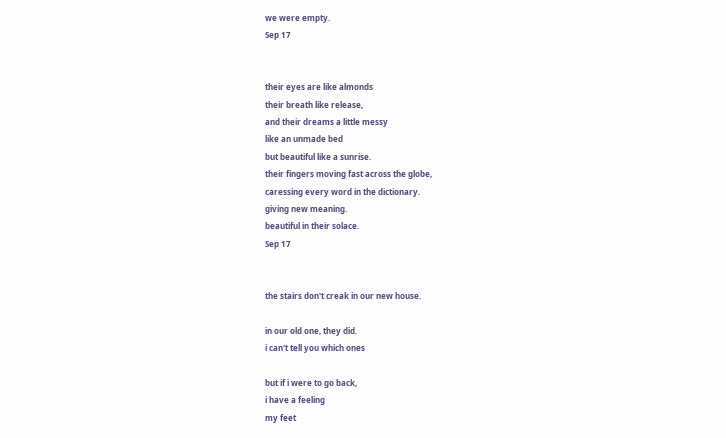we were empty.
Sep 17


their eyes are like almonds
their breath like release,
and their dreams a little messy
like an unmade bed
but beautiful like a sunrise.
their fingers moving fast across the globe,
caressing every word in the dictionary.
giving new meaning.
beautiful in their solace.
Sep 17


the stairs don't creak in our new house.

in our old one, they did.
i can't tell you which ones

but if i were to go back,
i have a feeling
my feet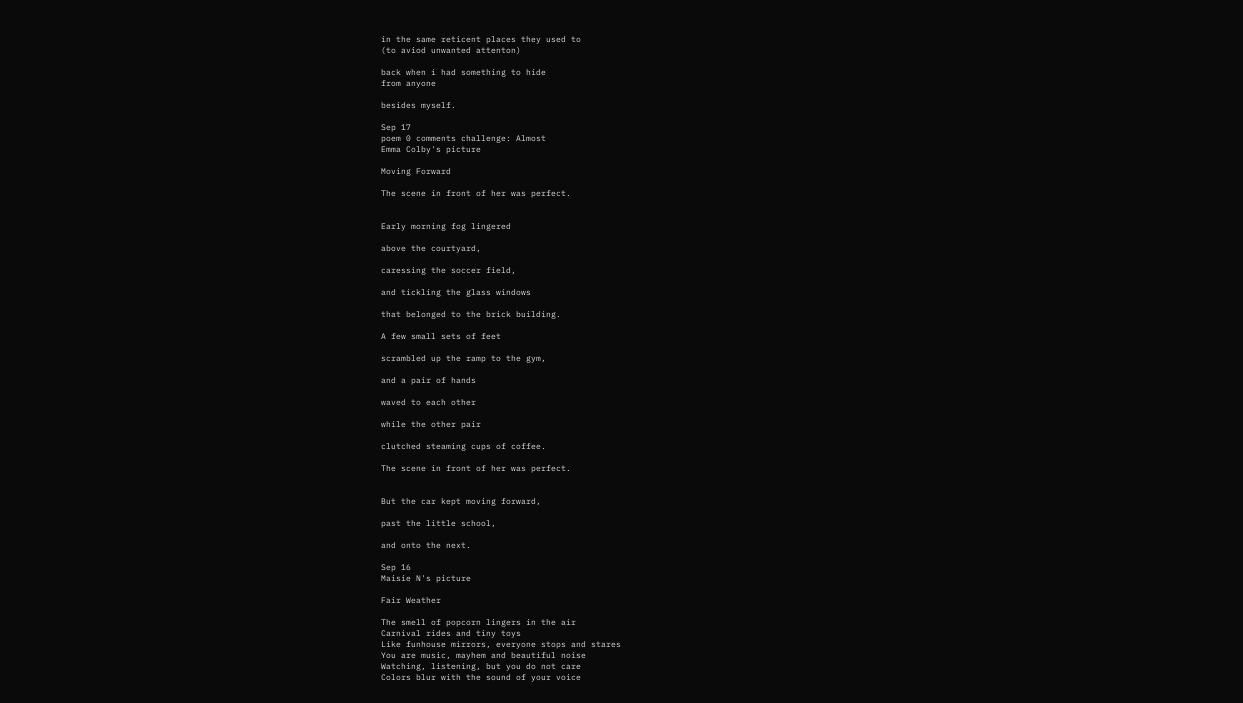in the same reticent places they used to
(to aviod unwanted attenton)

back when i had something to hide
from anyone

besides myself.

Sep 17
poem 0 comments challenge: Almost
Emma Colby's picture

Moving Forward

The scene in front of her was perfect.


Early morning fog lingered

above the courtyard,

caressing the soccer field,

and tickling the glass windows

that belonged to the brick building.

A few small sets of feet

scrambled up the ramp to the gym,

and a pair of hands

waved to each other

while the other pair

clutched steaming cups of coffee.

The scene in front of her was perfect.


But the car kept moving forward,

past the little school,

and onto the next.

Sep 16
Maisie N's picture

Fair Weather

The smell of popcorn lingers in the air
Carnival rides and tiny toys
Like funhouse mirrors, everyone stops and stares
You are music, mayhem and beautiful noise
Watching, listening, but you do not care
Colors blur with the sound of your voice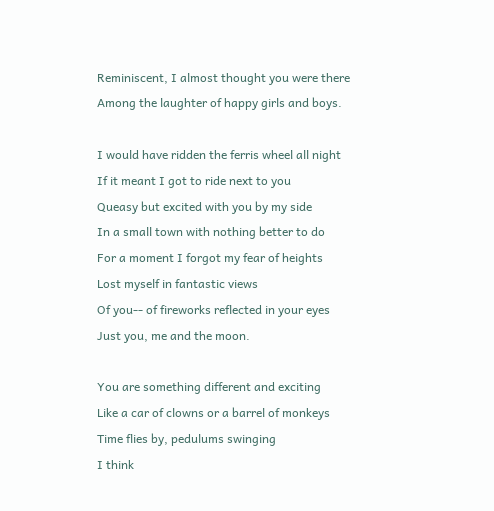Reminiscent, I almost thought you were there
Among the laughter of happy girls and boys.

I would have ridden the ferris wheel all night
If it meant I got to ride next to you
Queasy but excited with you by my side
In a small town with nothing better to do
For a moment I forgot my fear of heights
Lost myself in fantastic views
Of you-- of fireworks reflected in your eyes
Just you, me and the moon.

You are something different and exciting
Like a car of clowns or a barrel of monkeys
Time flies by, pedulums swinging
I think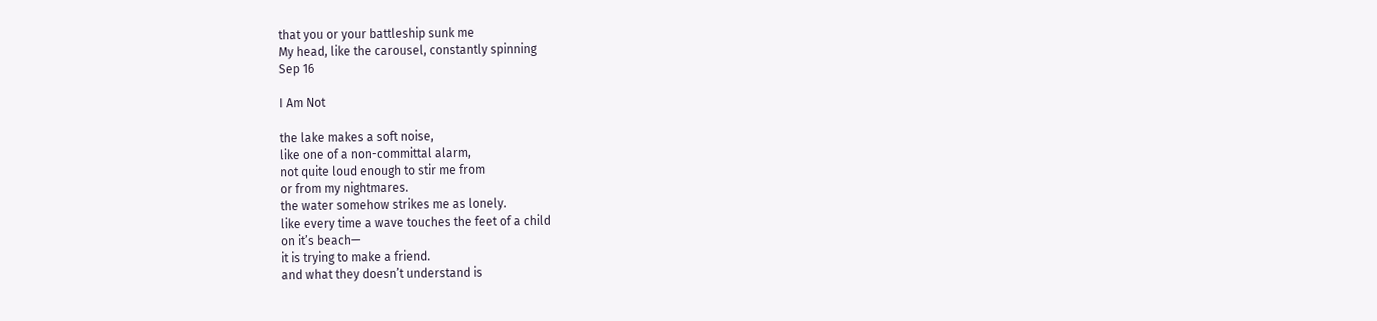that you or your battleship sunk me
My head, like the carousel, constantly spinning
Sep 16

I Am Not

the lake makes a soft noise,
like one of a non-committal alarm,
not quite loud enough to stir me from
or from my nightmares.
the water somehow strikes me as lonely.
like every time a wave touches the feet of a child
on it’s beach—
it is trying to make a friend.
and what they doesn’t understand is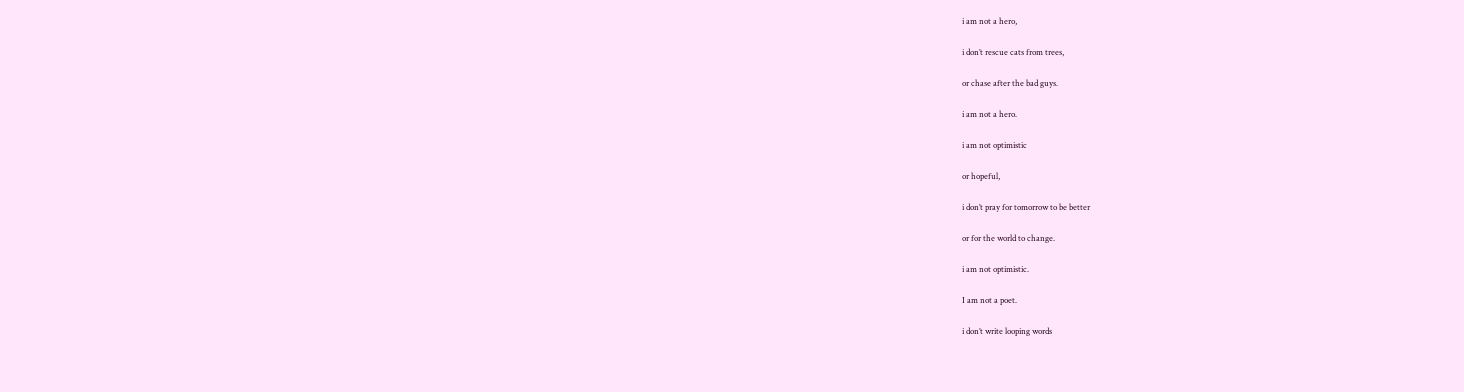i am not a hero,

i don’t rescue cats from trees,

or chase after the bad guys.

i am not a hero.

i am not optimistic

or hopeful,

i don’t pray for tomorrow to be better

or for the world to change.

i am not optimistic.

I am not a poet.

i don’t write looping words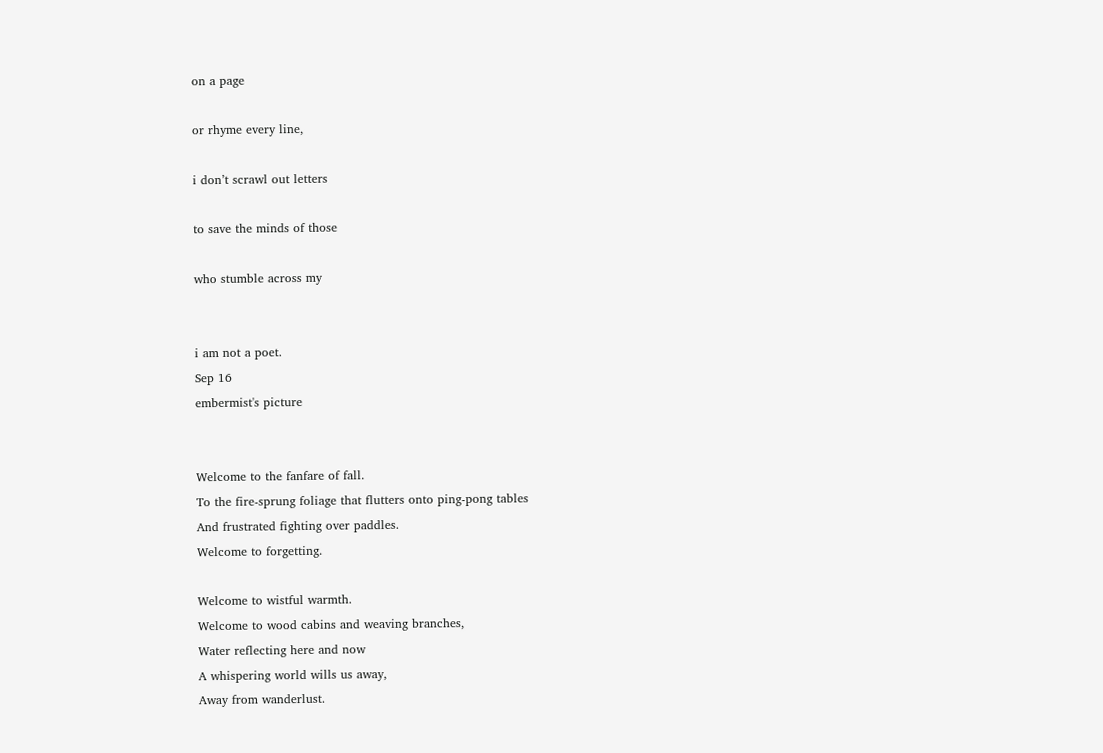on a page

or rhyme every line,

i don’t scrawl out letters

to save the minds of those

who stumble across my


i am not a poet.
Sep 16
embermist's picture


Welcome to the fanfare of fall.
To the fire-sprung foliage that flutters onto ping-pong tables
And frustrated fighting over paddles.
Welcome to forgetting.

Welcome to wistful warmth.
Welcome to wood cabins and weaving branches,
Water reflecting here and now
A whispering world wills us away,
Away from wanderlust.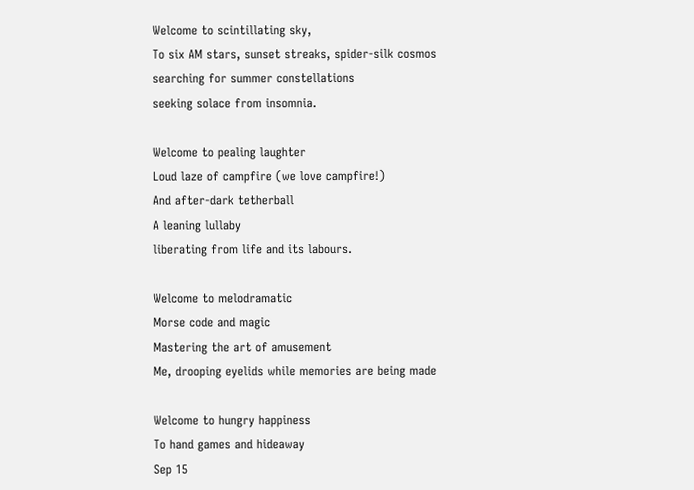Welcome to scintillating sky,
To six AM stars, sunset streaks, spider-silk cosmos
searching for summer constellations
seeking solace from insomnia.

Welcome to pealing laughter
Loud laze of campfire (we love campfire!)
And after-dark tetherball
A leaning lullaby
liberating from life and its labours.

Welcome to melodramatic
Morse code and magic
Mastering the art of amusement
Me, drooping eyelids while memories are being made

Welcome to hungry happiness
To hand games and hideaway
Sep 15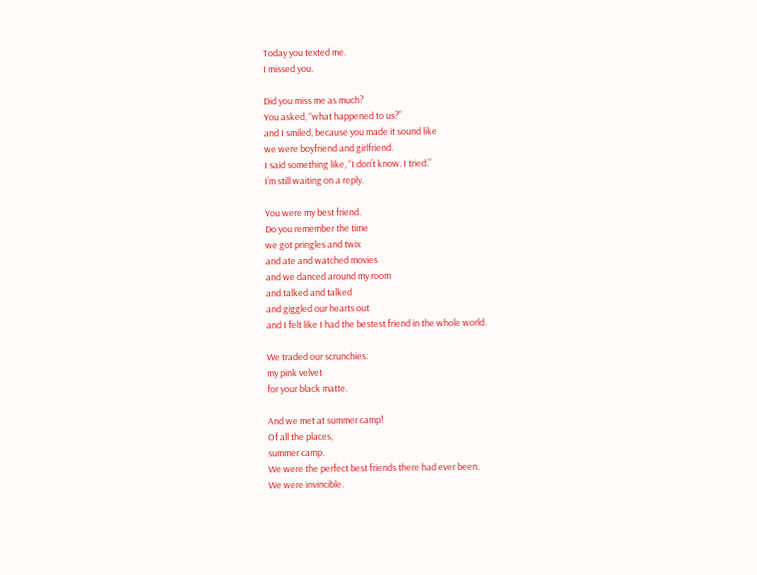Today you texted me.
I missed you.

Did you miss me as much?
You asked, “what happened to us?”
and I smiled, because you made it sound like
we were boyfriend and girlfriend.
I said something like, “I don’t know. I tried.”
I’m still waiting on a reply.

You were my best friend.
Do you remember the time
we got pringles and twix
and ate and watched movies
and we danced around my room
and talked and talked
and giggled our hearts out
and I felt like I had the bestest friend in the whole world.

We traded our scrunchies:
my pink velvet
for your black matte.

And we met at summer camp!
Of all the places,
summer camp.
We were the perfect best friends there had ever been.
We were invincible.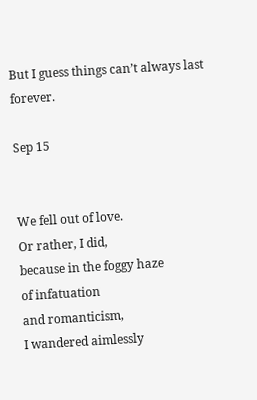But I guess things can’t always last forever.

Sep 15


We fell out of love.
Or rather, I did,
because in the foggy haze
of infatuation
and romanticism,
I wandered aimlessly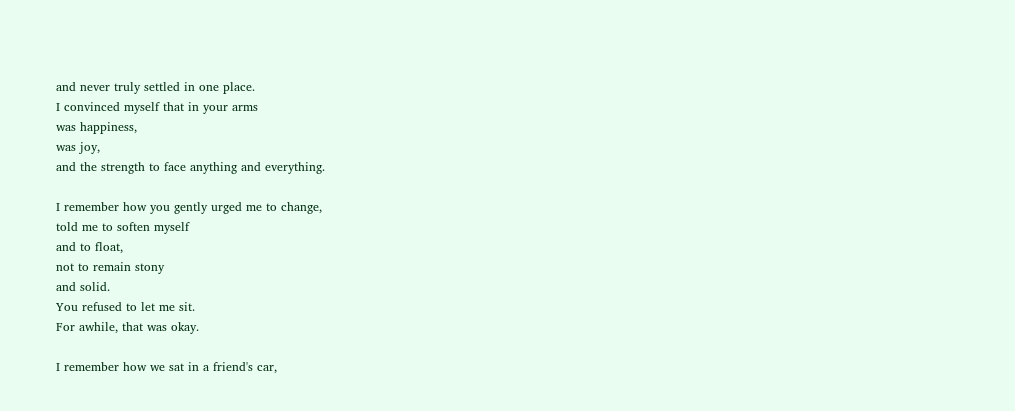and never truly settled in one place.
I convinced myself that in your arms
was happiness,
was joy,
and the strength to face anything and everything.

I remember how you gently urged me to change,
told me to soften myself
and to float,
not to remain stony
and solid.
You refused to let me sit.
For awhile, that was okay.

I remember how we sat in a friend's car,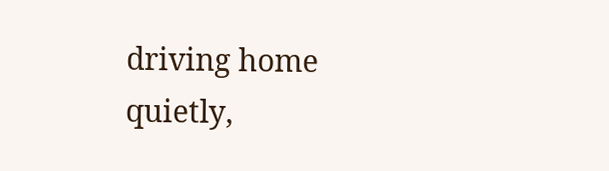driving home quietly,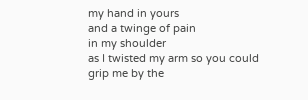my hand in yours
and a twinge of pain
in my shoulder
as I twisted my arm so you could
grip me by the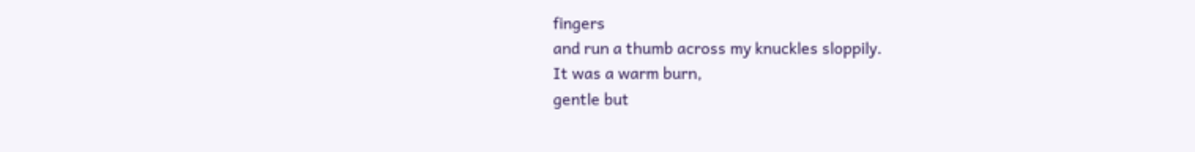fingers
and run a thumb across my knuckles sloppily.
It was a warm burn,
gentle but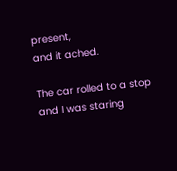present,
and it ached.

The car rolled to a stop
and I was staring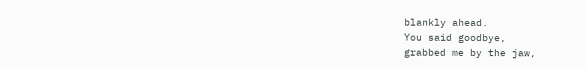blankly ahead.
You said goodbye,
grabbed me by the jaw,